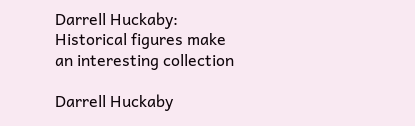Darrell Huckaby: Historical figures make an interesting collection

Darrell Huckaby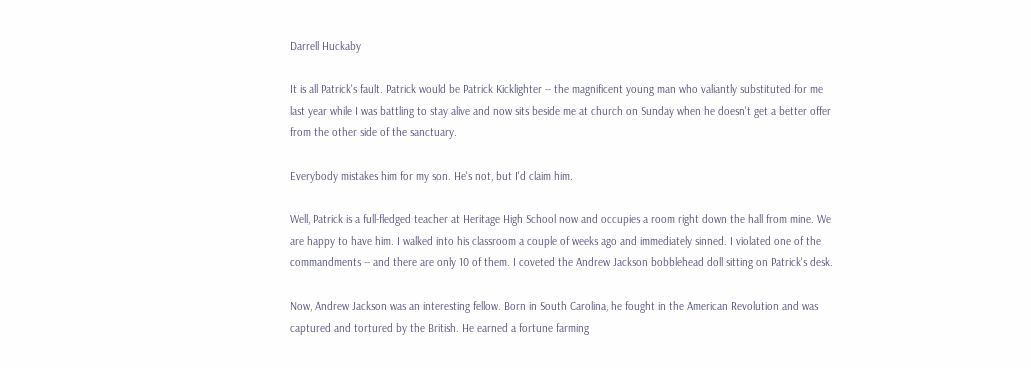Darrell Huckaby

It is all Patrick's fault. Patrick would be Patrick Kicklighter -- the magnificent young man who valiantly substituted for me last year while I was battling to stay alive and now sits beside me at church on Sunday when he doesn't get a better offer from the other side of the sanctuary.

Everybody mistakes him for my son. He's not, but I'd claim him.

Well, Patrick is a full-fledged teacher at Heritage High School now and occupies a room right down the hall from mine. We are happy to have him. I walked into his classroom a couple of weeks ago and immediately sinned. I violated one of the commandments -- and there are only 10 of them. I coveted the Andrew Jackson bobblehead doll sitting on Patrick's desk.

Now, Andrew Jackson was an interesting fellow. Born in South Carolina, he fought in the American Revolution and was captured and tortured by the British. He earned a fortune farming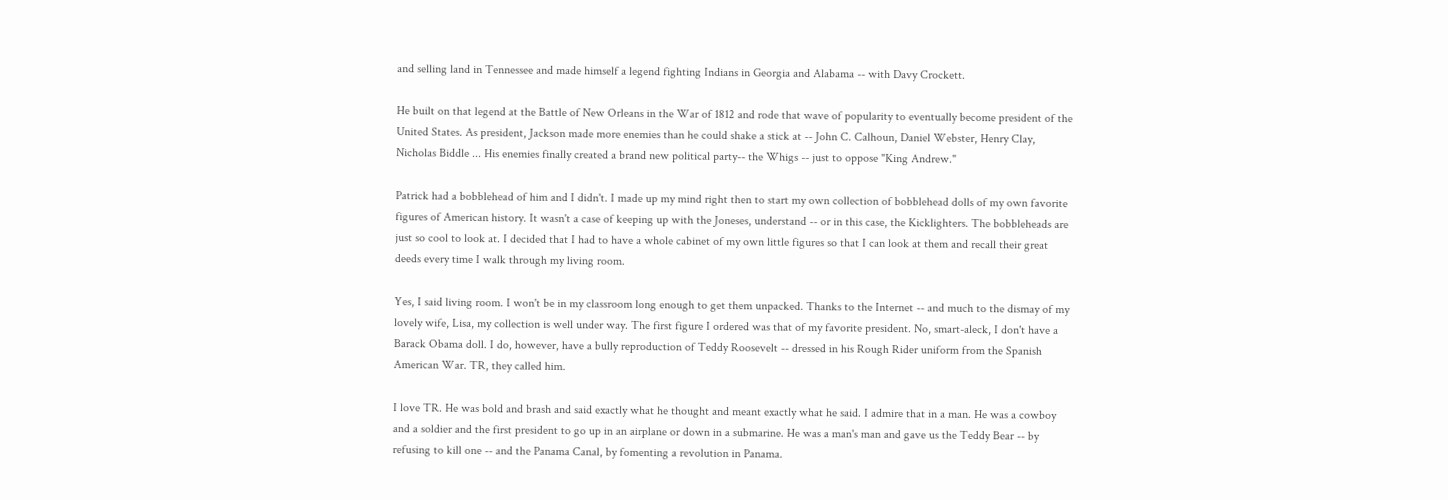and selling land in Tennessee and made himself a legend fighting Indians in Georgia and Alabama -- with Davy Crockett.

He built on that legend at the Battle of New Orleans in the War of 1812 and rode that wave of popularity to eventually become president of the United States. As president, Jackson made more enemies than he could shake a stick at -- John C. Calhoun, Daniel Webster, Henry Clay, Nicholas Biddle ... His enemies finally created a brand new political party-- the Whigs -- just to oppose "King Andrew."

Patrick had a bobblehead of him and I didn't. I made up my mind right then to start my own collection of bobblehead dolls of my own favorite figures of American history. It wasn't a case of keeping up with the Joneses, understand -- or in this case, the Kicklighters. The bobbleheads are just so cool to look at. I decided that I had to have a whole cabinet of my own little figures so that I can look at them and recall their great deeds every time I walk through my living room.

Yes, I said living room. I won't be in my classroom long enough to get them unpacked. Thanks to the Internet -- and much to the dismay of my lovely wife, Lisa, my collection is well under way. The first figure I ordered was that of my favorite president. No, smart-aleck, I don't have a Barack Obama doll. I do, however, have a bully reproduction of Teddy Roosevelt -- dressed in his Rough Rider uniform from the Spanish American War. TR, they called him.

I love TR. He was bold and brash and said exactly what he thought and meant exactly what he said. I admire that in a man. He was a cowboy and a soldier and the first president to go up in an airplane or down in a submarine. He was a man's man and gave us the Teddy Bear -- by refusing to kill one -- and the Panama Canal, by fomenting a revolution in Panama.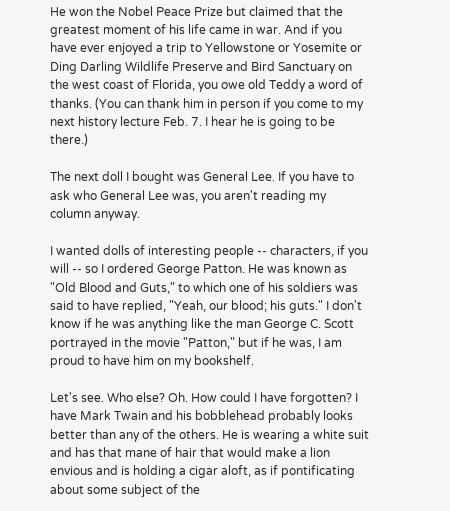He won the Nobel Peace Prize but claimed that the greatest moment of his life came in war. And if you have ever enjoyed a trip to Yellowstone or Yosemite or Ding Darling Wildlife Preserve and Bird Sanctuary on the west coast of Florida, you owe old Teddy a word of thanks. (You can thank him in person if you come to my next history lecture Feb. 7. I hear he is going to be there.)

The next doll I bought was General Lee. If you have to ask who General Lee was, you aren't reading my column anyway.

I wanted dolls of interesting people -- characters, if you will -- so I ordered George Patton. He was known as "Old Blood and Guts," to which one of his soldiers was said to have replied, "Yeah, our blood; his guts." I don't know if he was anything like the man George C. Scott portrayed in the movie "Patton," but if he was, I am proud to have him on my bookshelf.

Let's see. Who else? Oh. How could I have forgotten? I have Mark Twain and his bobblehead probably looks better than any of the others. He is wearing a white suit and has that mane of hair that would make a lion envious and is holding a cigar aloft, as if pontificating about some subject of the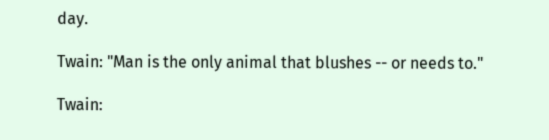day.

Twain: "Man is the only animal that blushes -- or needs to."

Twain: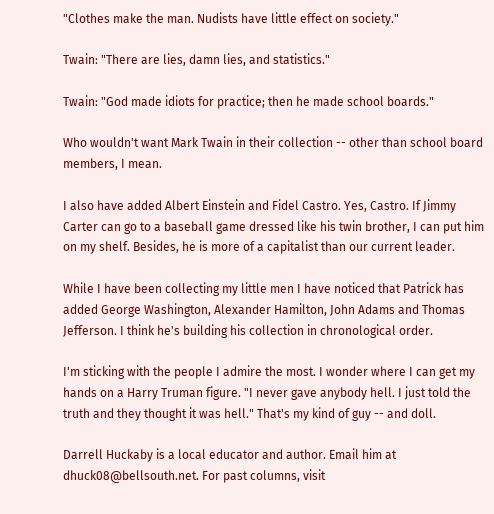"Clothes make the man. Nudists have little effect on society."

Twain: "There are lies, damn lies, and statistics."

Twain: "God made idiots for practice; then he made school boards."

Who wouldn't want Mark Twain in their collection -- other than school board members, I mean.

I also have added Albert Einstein and Fidel Castro. Yes, Castro. If Jimmy Carter can go to a baseball game dressed like his twin brother, I can put him on my shelf. Besides, he is more of a capitalist than our current leader.

While I have been collecting my little men I have noticed that Patrick has added George Washington, Alexander Hamilton, John Adams and Thomas Jefferson. I think he's building his collection in chronological order.

I'm sticking with the people I admire the most. I wonder where I can get my hands on a Harry Truman figure. "I never gave anybody hell. I just told the truth and they thought it was hell." That's my kind of guy -- and doll.

Darrell Huckaby is a local educator and author. Email him at dhuck08@bellsouth.net. For past columns, visit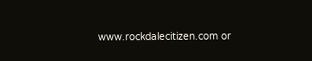www.rockdalecitizen.com or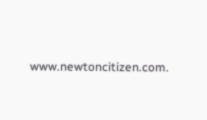www.newtoncitizen.com.